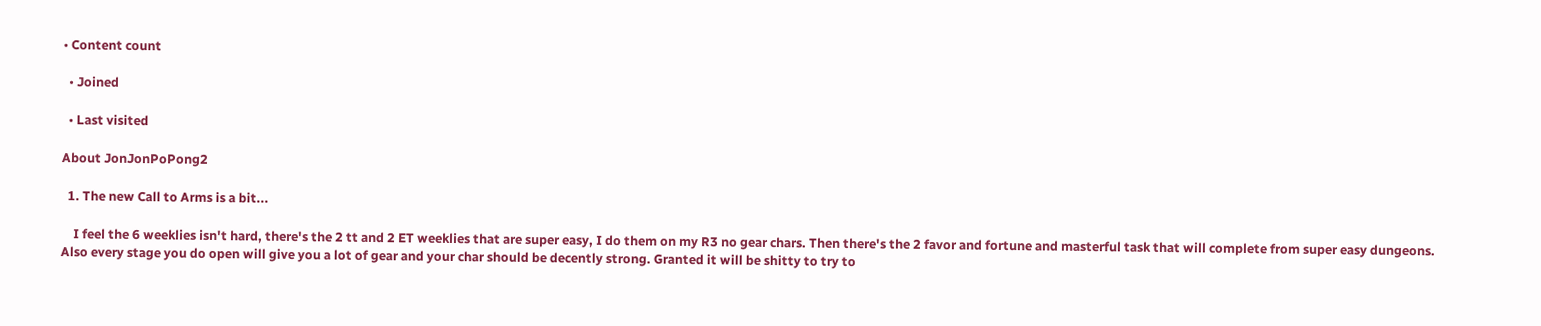• Content count

  • Joined

  • Last visited

About JonJonPoPong2

  1. The new Call to Arms is a bit...

    I feel the 6 weeklies isn't hard, there's the 2 tt and 2 ET weeklies that are super easy, I do them on my R3 no gear chars. Then there's the 2 favor and fortune and masterful task that will complete from super easy dungeons. Also every stage you do open will give you a lot of gear and your char should be decently strong. Granted it will be shitty to try to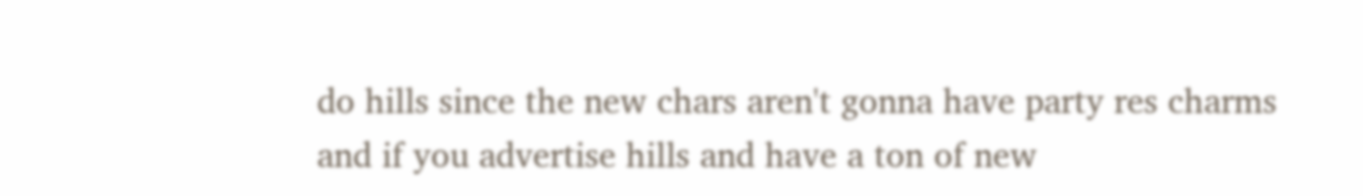do hills since the new chars aren't gonna have party res charms and if you advertise hills and have a ton of new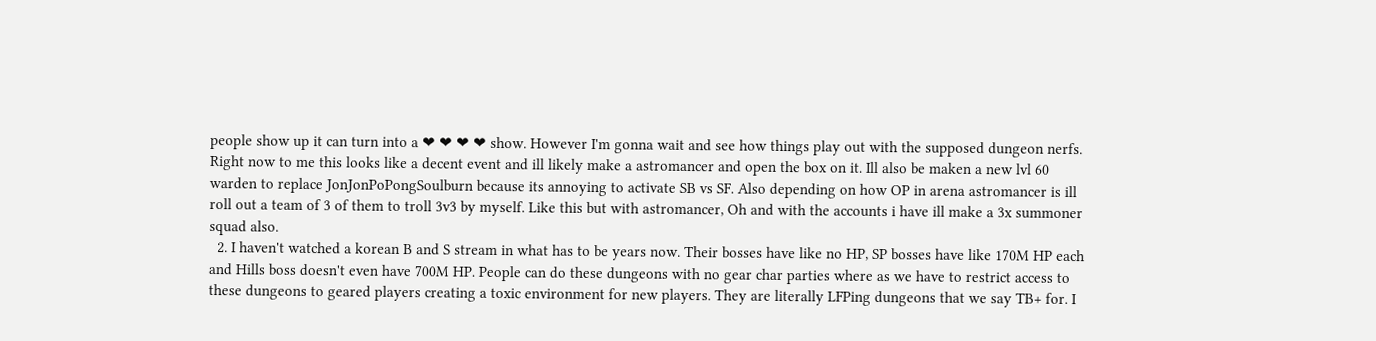people show up it can turn into a ❤ ❤ ❤ ❤ show. However I'm gonna wait and see how things play out with the supposed dungeon nerfs. Right now to me this looks like a decent event and ill likely make a astromancer and open the box on it. Ill also be maken a new lvl 60 warden to replace JonJonPoPongSoulburn because its annoying to activate SB vs SF. Also depending on how OP in arena astromancer is ill roll out a team of 3 of them to troll 3v3 by myself. Like this but with astromancer, Oh and with the accounts i have ill make a 3x summoner squad also.
  2. I haven't watched a korean B and S stream in what has to be years now. Their bosses have like no HP, SP bosses have like 170M HP each and Hills boss doesn't even have 700M HP. People can do these dungeons with no gear char parties where as we have to restrict access to these dungeons to geared players creating a toxic environment for new players. They are literally LFPing dungeons that we say TB+ for. I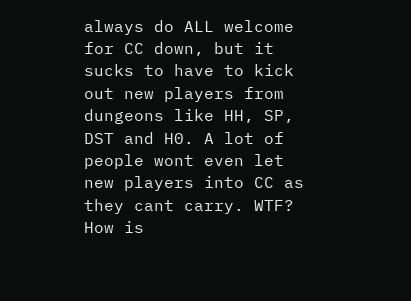always do ALL welcome for CC down, but it sucks to have to kick out new players from dungeons like HH, SP, DST and H0. A lot of people wont even let new players into CC as they cant carry. WTF? How is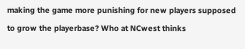making the game more punishing for new players supposed to grow the playerbase? Who at NCwest thinks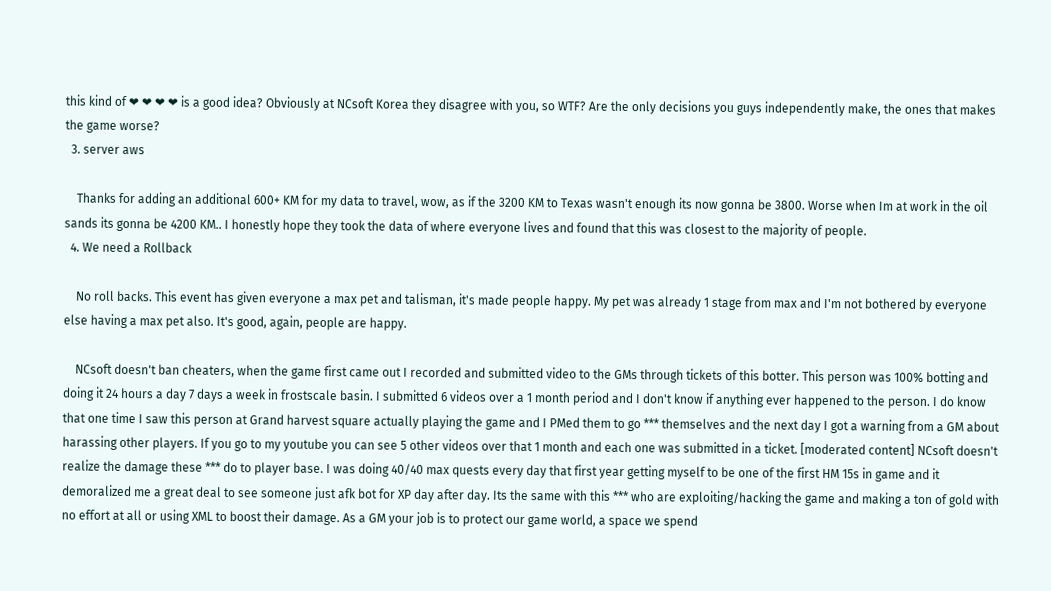this kind of ❤ ❤ ❤ ❤ is a good idea? Obviously at NCsoft Korea they disagree with you, so WTF? Are the only decisions you guys independently make, the ones that makes the game worse?
  3. server aws

    Thanks for adding an additional 600+ KM for my data to travel, wow, as if the 3200 KM to Texas wasn't enough its now gonna be 3800. Worse when Im at work in the oil sands its gonna be 4200 KM.. I honestly hope they took the data of where everyone lives and found that this was closest to the majority of people.
  4. We need a Rollback

    No roll backs. This event has given everyone a max pet and talisman, it's made people happy. My pet was already 1 stage from max and I'm not bothered by everyone else having a max pet also. It's good, again, people are happy.

    NCsoft doesn't ban cheaters, when the game first came out I recorded and submitted video to the GMs through tickets of this botter. This person was 100% botting and doing it 24 hours a day 7 days a week in frostscale basin. I submitted 6 videos over a 1 month period and I don't know if anything ever happened to the person. I do know that one time I saw this person at Grand harvest square actually playing the game and I PMed them to go *** themselves and the next day I got a warning from a GM about harassing other players. If you go to my youtube you can see 5 other videos over that 1 month and each one was submitted in a ticket. [moderated content] NCsoft doesn't realize the damage these *** do to player base. I was doing 40/40 max quests every day that first year getting myself to be one of the first HM 15s in game and it demoralized me a great deal to see someone just afk bot for XP day after day. Its the same with this *** who are exploiting/hacking the game and making a ton of gold with no effort at all or using XML to boost their damage. As a GM your job is to protect our game world, a space we spend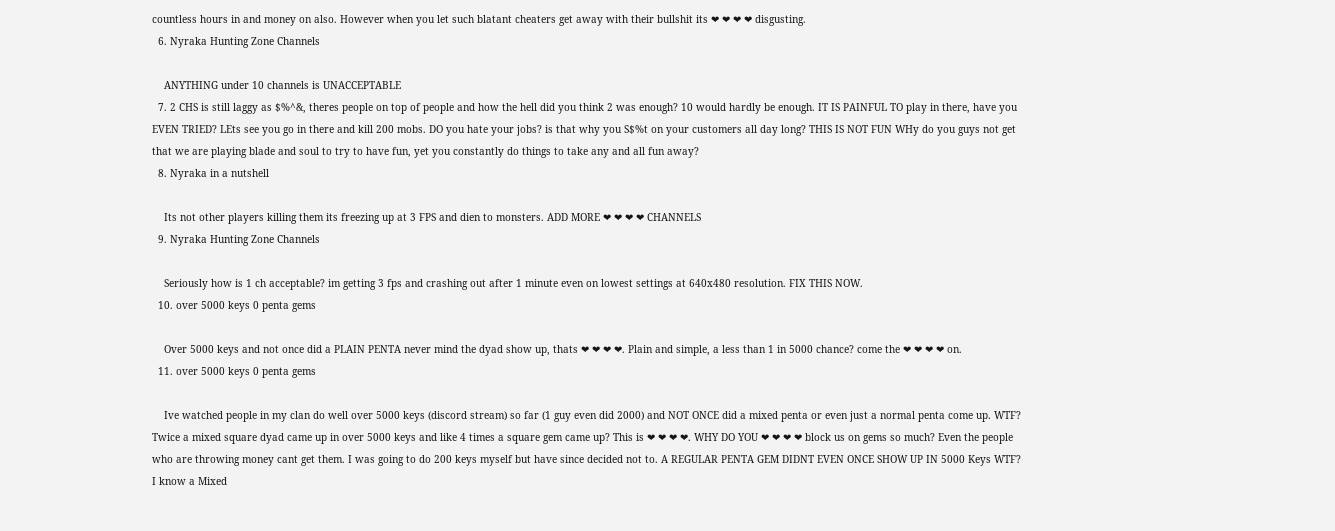countless hours in and money on also. However when you let such blatant cheaters get away with their bullshit its ❤ ❤ ❤ ❤ disgusting.
  6. Nyraka Hunting Zone Channels

    ANYTHING under 10 channels is UNACCEPTABLE
  7. 2 CHS is still laggy as $%^&, theres people on top of people and how the hell did you think 2 was enough? 10 would hardly be enough. IT IS PAINFUL TO play in there, have you EVEN TRIED? LEts see you go in there and kill 200 mobs. DO you hate your jobs? is that why you S$%t on your customers all day long? THIS IS NOT FUN WHy do you guys not get that we are playing blade and soul to try to have fun, yet you constantly do things to take any and all fun away?
  8. Nyraka in a nutshell

    Its not other players killing them its freezing up at 3 FPS and dien to monsters. ADD MORE ❤ ❤ ❤ ❤ CHANNELS
  9. Nyraka Hunting Zone Channels

    Seriously how is 1 ch acceptable? im getting 3 fps and crashing out after 1 minute even on lowest settings at 640x480 resolution. FIX THIS NOW.
  10. over 5000 keys 0 penta gems

    Over 5000 keys and not once did a PLAIN PENTA never mind the dyad show up, thats ❤ ❤ ❤ ❤. Plain and simple, a less than 1 in 5000 chance? come the ❤ ❤ ❤ ❤ on.
  11. over 5000 keys 0 penta gems

    Ive watched people in my clan do well over 5000 keys (discord stream) so far (1 guy even did 2000) and NOT ONCE did a mixed penta or even just a normal penta come up. WTF? Twice a mixed square dyad came up in over 5000 keys and like 4 times a square gem came up? This is ❤ ❤ ❤ ❤. WHY DO YOU ❤ ❤ ❤ ❤ block us on gems so much? Even the people who are throwing money cant get them. I was going to do 200 keys myself but have since decided not to. A REGULAR PENTA GEM DIDNT EVEN ONCE SHOW UP IN 5000 Keys WTF? I know a Mixed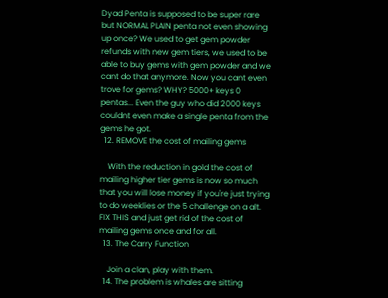Dyad Penta is supposed to be super rare but NORMAL PLAIN penta not even showing up once? We used to get gem powder refunds with new gem tiers, we used to be able to buy gems with gem powder and we cant do that anymore. Now you cant even trove for gems? WHY? 5000+ keys 0 pentas... Even the guy who did 2000 keys couldnt even make a single penta from the gems he got.
  12. REMOVE the cost of mailing gems

    With the reduction in gold the cost of mailing higher tier gems is now so much that you will lose money if you're just trying to do weeklies or the 5 challenge on a alt. FIX THIS and just get rid of the cost of mailing gems once and for all.
  13. The Carry Function

    Join a clan, play with them.
  14. The problem is whales are sitting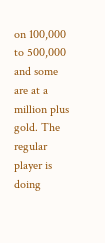on 100,000 to 500,000 and some are at a million plus gold. The regular player is doing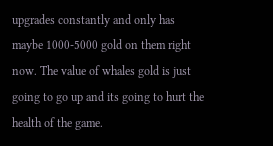upgrades constantly and only has maybe 1000-5000 gold on them right now. The value of whales gold is just going to go up and its going to hurt the health of the game.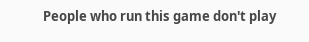People who run this game don't play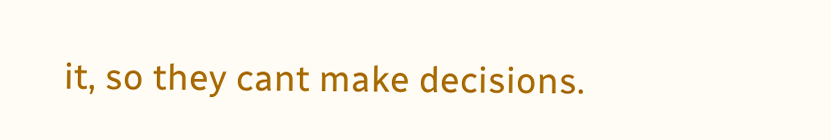it, so they cant make decisions.